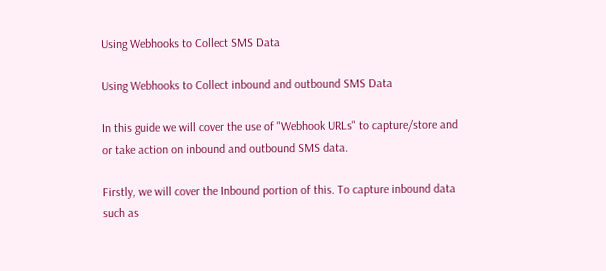Using Webhooks to Collect SMS Data

Using Webhooks to Collect inbound and outbound SMS Data

In this guide we will cover the use of "Webhook URLs" to capture/store and or take action on inbound and outbound SMS data.

Firstly, we will cover the Inbound portion of this. To capture inbound data such as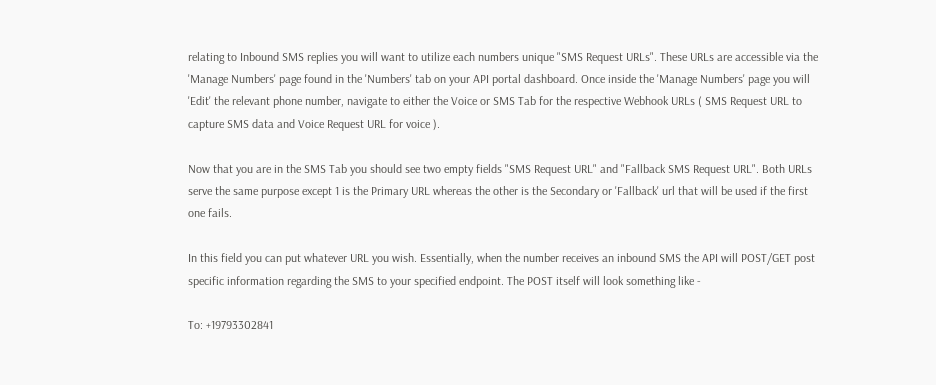relating to Inbound SMS replies you will want to utilize each numbers unique "SMS Request URLs". These URLs are accessible via the 'Manage Numbers' page found in the 'Numbers' tab on your API portal dashboard. Once inside the 'Manage Numbers' page you will 'Edit' the relevant phone number, navigate to either the Voice or SMS Tab for the respective Webhook URLs ( SMS Request URL to capture SMS data and Voice Request URL for voice ).

Now that you are in the SMS Tab you should see two empty fields "SMS Request URL" and "Fallback SMS Request URL". Both URLs serve the same purpose except 1 is the Primary URL whereas the other is the Secondary or 'Fallback' url that will be used if the first one fails.

In this field you can put whatever URL you wish. Essentially, when the number receives an inbound SMS the API will POST/GET post specific information regarding the SMS to your specified endpoint. The POST itself will look something like -

To: +19793302841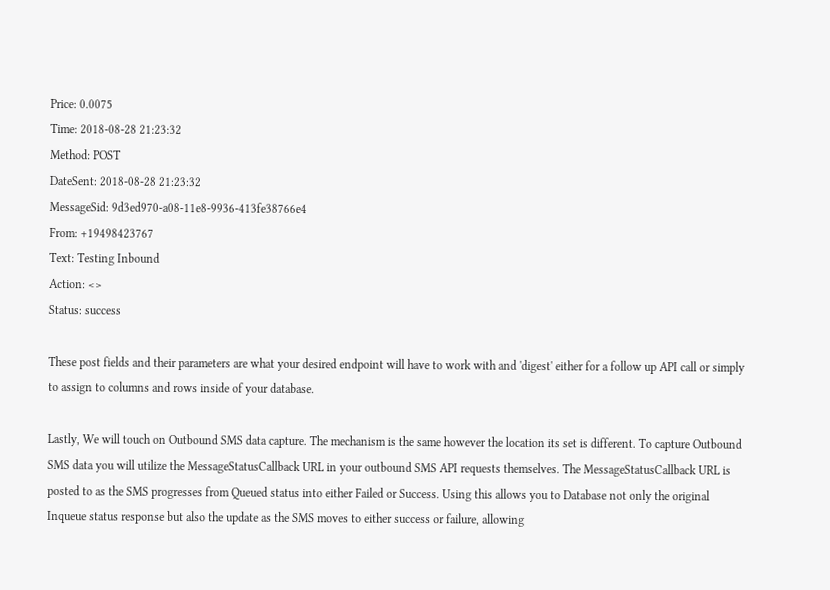Price: 0.0075
Time: 2018-08-28 21:23:32
Method: POST
DateSent: 2018-08-28 21:23:32
MessageSid: 9d3ed970-a08-11e8-9936-413fe38766e4
From: +19498423767
Text: Testing Inbound
Action: <>
Status: success

These post fields and their parameters are what your desired endpoint will have to work with and 'digest' either for a follow up API call or simply to assign to columns and rows inside of your database.

Lastly, We will touch on Outbound SMS data capture. The mechanism is the same however the location its set is different. To capture Outbound SMS data you will utilize the MessageStatusCallback URL in your outbound SMS API requests themselves. The MessageStatusCallback URL is posted to as the SMS progresses from Queued status into either Failed or Success. Using this allows you to Database not only the original Inqueue status response but also the update as the SMS moves to either success or failure, allowing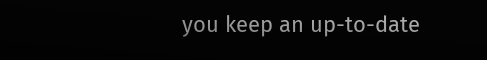you keep an up-to-date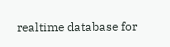realtime database for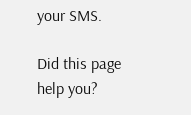your SMS.

Did this page help you?